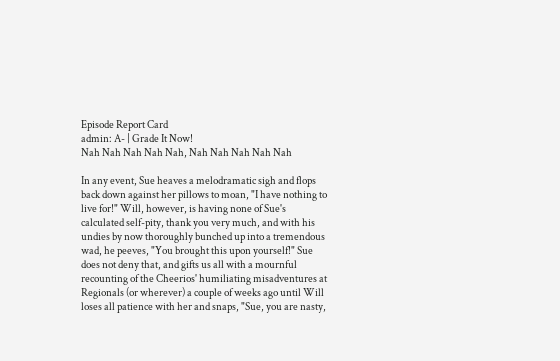Episode Report Card
admin: A- | Grade It Now!
Nah Nah Nah Nah Nah, Nah Nah Nah Nah Nah

In any event, Sue heaves a melodramatic sigh and flops back down against her pillows to moan, "I have nothing to live for!" Will, however, is having none of Sue's calculated self-pity, thank you very much, and with his undies by now thoroughly bunched up into a tremendous wad, he peeves, "You brought this upon yourself!" Sue does not deny that, and gifts us all with a mournful recounting of the Cheerios' humiliating misadventures at Regionals (or wherever) a couple of weeks ago until Will loses all patience with her and snaps, "Sue, you are nasty,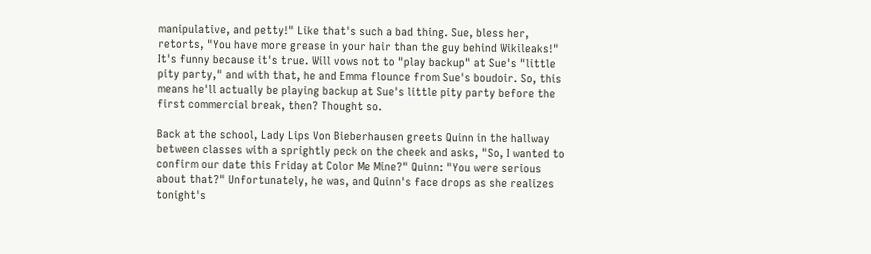manipulative, and petty!" Like that's such a bad thing. Sue, bless her, retorts, "You have more grease in your hair than the guy behind Wikileaks!" It's funny because it's true. Will vows not to "play backup" at Sue's "little pity party," and with that, he and Emma flounce from Sue's boudoir. So, this means he'll actually be playing backup at Sue's little pity party before the first commercial break, then? Thought so.

Back at the school, Lady Lips Von Bieberhausen greets Quinn in the hallway between classes with a sprightly peck on the cheek and asks, "So, I wanted to confirm our date this Friday at Color Me Mine?" Quinn: "You were serious about that?" Unfortunately, he was, and Quinn's face drops as she realizes tonight's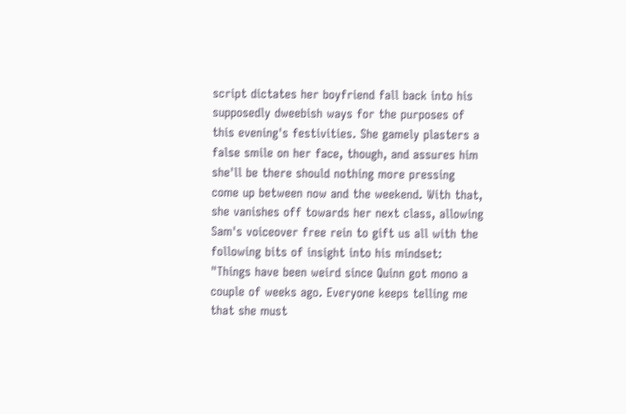script dictates her boyfriend fall back into his supposedly dweebish ways for the purposes of this evening's festivities. She gamely plasters a false smile on her face, though, and assures him she'll be there should nothing more pressing come up between now and the weekend. With that, she vanishes off towards her next class, allowing Sam's voiceover free rein to gift us all with the following bits of insight into his mindset: "Things have been weird since Quinn got mono a couple of weeks ago. Everyone keeps telling me that she must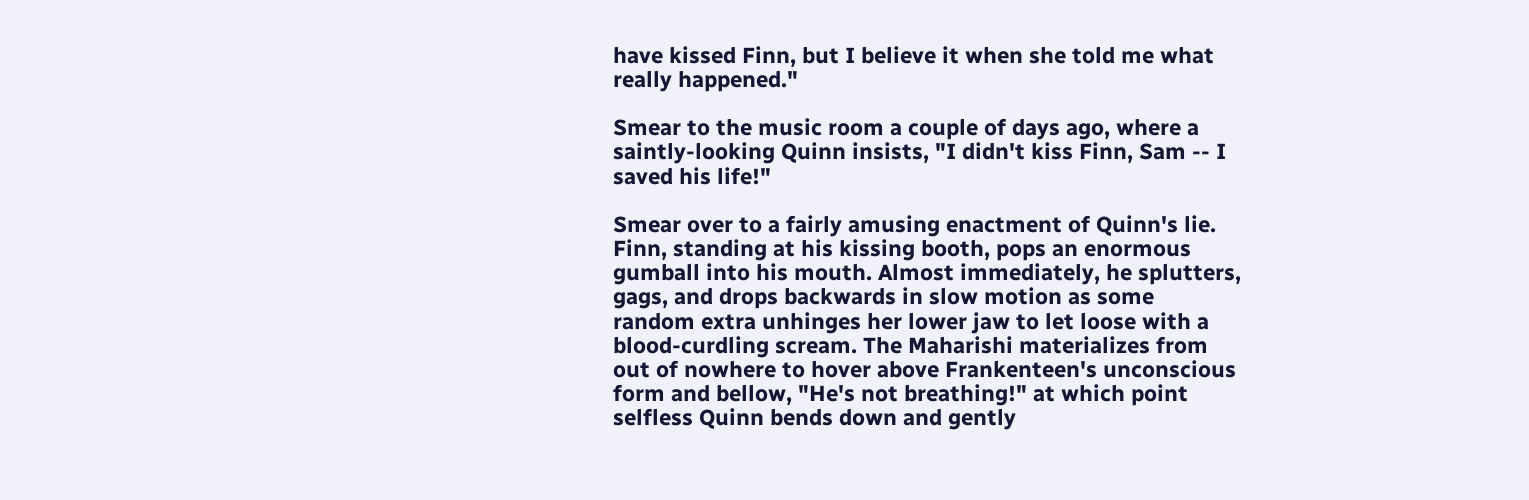have kissed Finn, but I believe it when she told me what really happened."

Smear to the music room a couple of days ago, where a saintly-looking Quinn insists, "I didn't kiss Finn, Sam -- I saved his life!"

Smear over to a fairly amusing enactment of Quinn's lie. Finn, standing at his kissing booth, pops an enormous gumball into his mouth. Almost immediately, he splutters, gags, and drops backwards in slow motion as some random extra unhinges her lower jaw to let loose with a blood-curdling scream. The Maharishi materializes from out of nowhere to hover above Frankenteen's unconscious form and bellow, "He's not breathing!" at which point selfless Quinn bends down and gently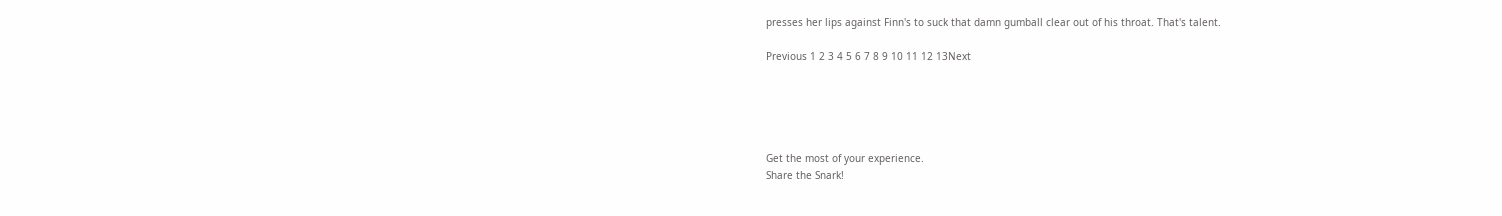presses her lips against Finn's to suck that damn gumball clear out of his throat. That's talent.

Previous 1 2 3 4 5 6 7 8 9 10 11 12 13Next





Get the most of your experience.
Share the Snark!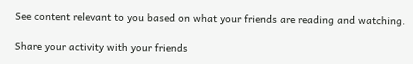See content relevant to you based on what your friends are reading and watching.

Share your activity with your friends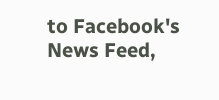to Facebook's News Feed,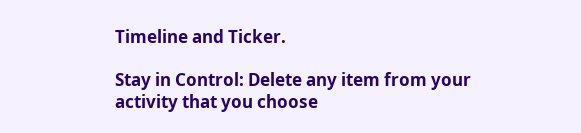Timeline and Ticker.

Stay in Control: Delete any item from your activity that you choose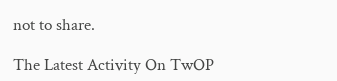not to share.

The Latest Activity On TwOP